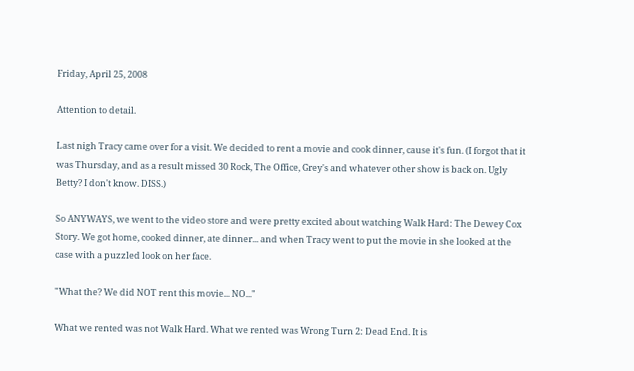Friday, April 25, 2008

Attention to detail.

Last nigh Tracy came over for a visit. We decided to rent a movie and cook dinner, cause it's fun. (I forgot that it was Thursday, and as a result missed 30 Rock, The Office, Grey's and whatever other show is back on. Ugly Betty? I don't know. DISS.)

So ANYWAYS, we went to the video store and were pretty excited about watching Walk Hard: The Dewey Cox Story. We got home, cooked dinner, ate dinner... and when Tracy went to put the movie in she looked at the case with a puzzled look on her face.

"What the? We did NOT rent this movie... NO..."

What we rented was not Walk Hard. What we rented was Wrong Turn 2: Dead End. It is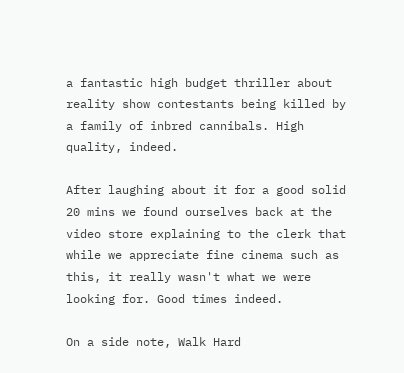a fantastic high budget thriller about reality show contestants being killed by a family of inbred cannibals. High quality, indeed.

After laughing about it for a good solid 20 mins we found ourselves back at the video store explaining to the clerk that while we appreciate fine cinema such as this, it really wasn't what we were looking for. Good times indeed.

On a side note, Walk Hard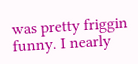was pretty friggin funny. I nearly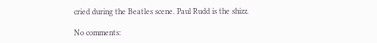cried during the Beatles scene. Paul Rudd is the shizz.

No comments: